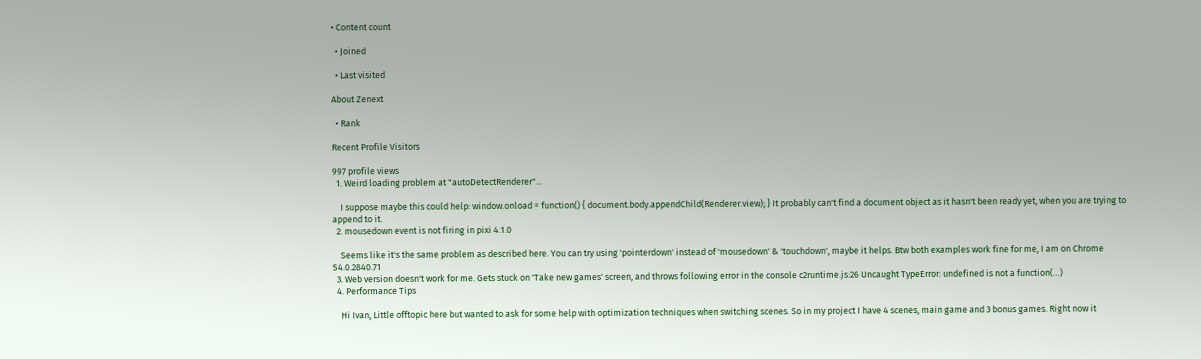• Content count

  • Joined

  • Last visited

About Zenext

  • Rank

Recent Profile Visitors

997 profile views
  1. Weird loading problem at "autoDetectRenderer"...

    I suppose maybe this could help: window.onload = function() { document.body.appendChild(Renderer.view); } It probably can't find a document object as it hasn't been ready yet, when you are trying to append to it.
  2. mousedown event is not firing in pixi 4.1.0

    Seems like it's the same problem as described here. You can try using 'pointerdown' instead of 'mousedown' & 'touchdown', maybe it helps. Btw both examples work fine for me, I am on Chrome 54.0.2840.71
  3. Web version doesn't work for me. Gets stuck on 'Take new games' screen, and throws following error in the console c2runtime.js:26 Uncaught TypeError: undefined is not a function(…)
  4. Performance Tips

    Hi Ivan, Little offtopic here but wanted to ask for some help with optimization techniques when switching scenes. So in my project I have 4 scenes, main game and 3 bonus games. Right now it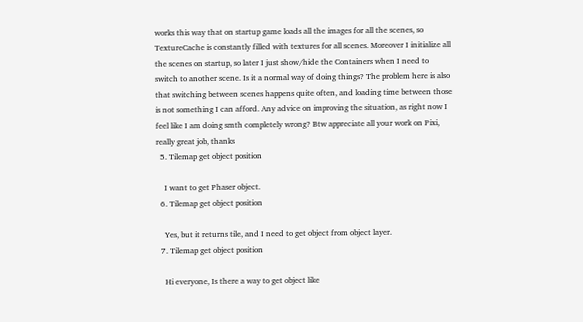works this way that on startup game loads all the images for all the scenes, so TextureCache is constantly filled with textures for all scenes. Moreover I initialize all the scenes on startup, so later I just show/hide the Containers when I need to switch to another scene. Is it a normal way of doing things? The problem here is also that switching between scenes happens quite often, and loading time between those is not something I can afford. Any advice on improving the situation, as right now I feel like I am doing smth completely wrong? Btw appreciate all your work on Pixi, really great job, thanks
  5. Tilemap get object position

    I want to get Phaser object.
  6. Tilemap get object position

    Yes, but it returns tile, and I need to get object from object layer.
  7. Tilemap get object position

    Hi everyone, Is there a way to get object like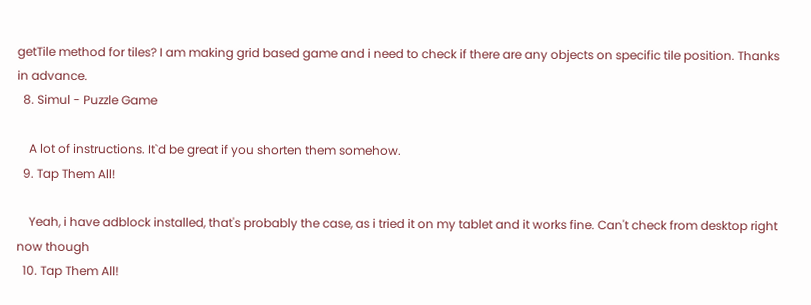getTile method for tiles? I am making grid based game and i need to check if there are any objects on specific tile position. Thanks in advance.
  8. Simul - Puzzle Game

    A lot of instructions. It`d be great if you shorten them somehow.
  9. Tap Them All!

    Yeah, i have adblock installed, that's probably the case, as i tried it on my tablet and it works fine. Can't check from desktop right now though
  10. Tap Them All!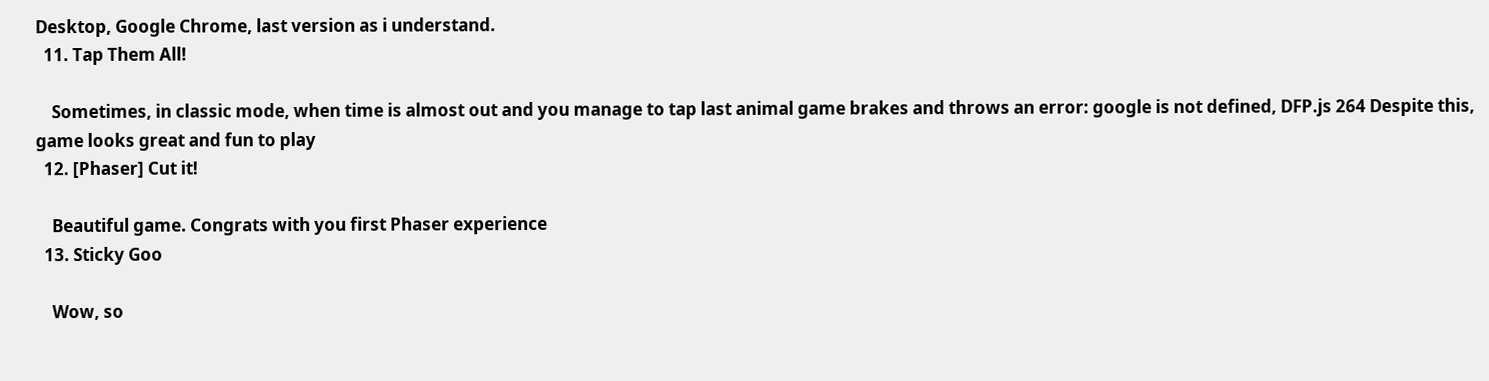Desktop, Google Chrome, last version as i understand.
  11. Tap Them All!

    Sometimes, in classic mode, when time is almost out and you manage to tap last animal game brakes and throws an error: google is not defined, DFP.js 264 Despite this, game looks great and fun to play
  12. [Phaser] Cut it!

    Beautiful game. Congrats with you first Phaser experience
  13. Sticky Goo

    Wow, so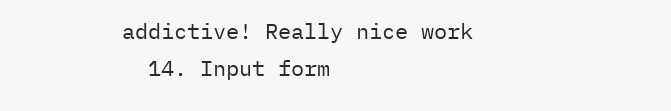addictive! Really nice work
  14. Input form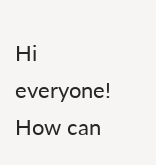Hi everyone! How can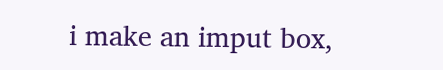i make an imput box,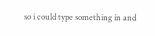so i could type something in and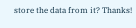store the data from it? Thanks!